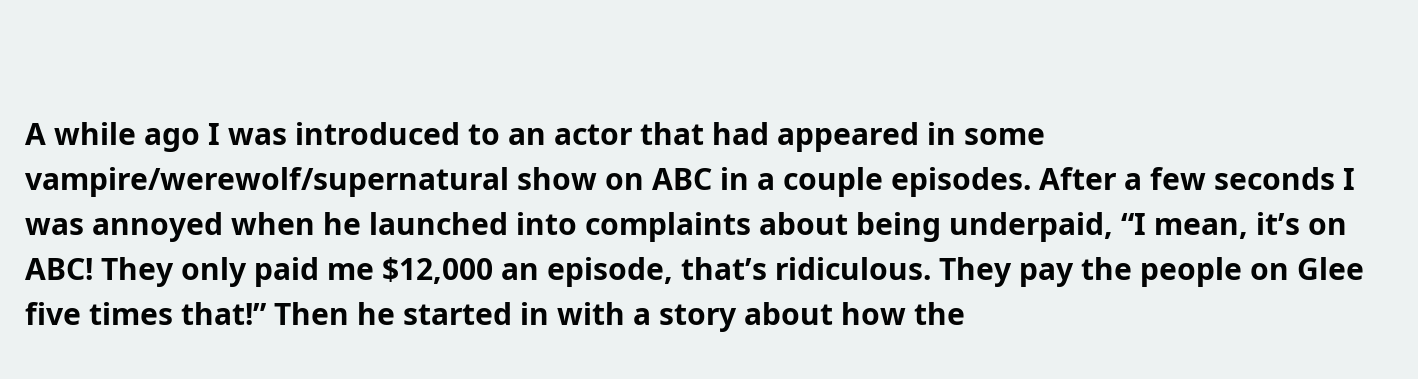A while ago I was introduced to an actor that had appeared in some vampire/werewolf/supernatural show on ABC in a couple episodes. After a few seconds I was annoyed when he launched into complaints about being underpaid, “I mean, it’s on ABC! They only paid me $12,000 an episode, that’s ridiculous. They pay the people on Glee five times that!” Then he started in with a story about how the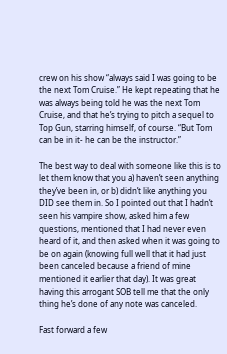crew on his show “always said I was going to be the next Tom Cruise.” He kept repeating that he was always being told he was the next Tom Cruise, and that he’s trying to pitch a sequel to Top Gun, starring himself, of course. “But Tom can be in it- he can be the instructor.”

The best way to deal with someone like this is to let them know that you a) haven’t seen anything they’ve been in, or b) didn’t like anything you DID see them in. So I pointed out that I hadn’t seen his vampire show, asked him a few questions, mentioned that I had never even heard of it, and then asked when it was going to be on again (knowing full well that it had just been canceled because a friend of mine mentioned it earlier that day). It was great having this arrogant SOB tell me that the only thing he’s done of any note was canceled.

Fast forward a few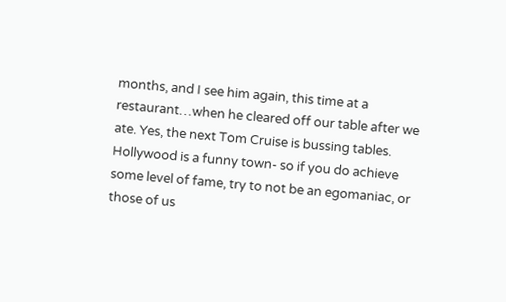months, and I see him again, this time at a restaurant…when he cleared off our table after we ate. Yes, the next Tom Cruise is bussing tables. Hollywood is a funny town- so if you do achieve some level of fame, try to not be an egomaniac, or those of us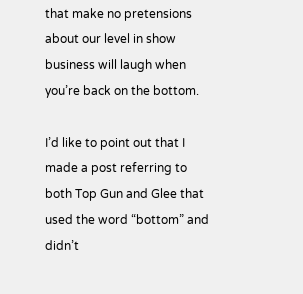that make no pretensions about our level in show business will laugh when you’re back on the bottom.

I’d like to point out that I made a post referring to both Top Gun and Glee that used the word “bottom” and didn’t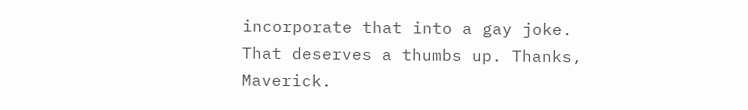incorporate that into a gay joke. That deserves a thumbs up. Thanks, Maverick.